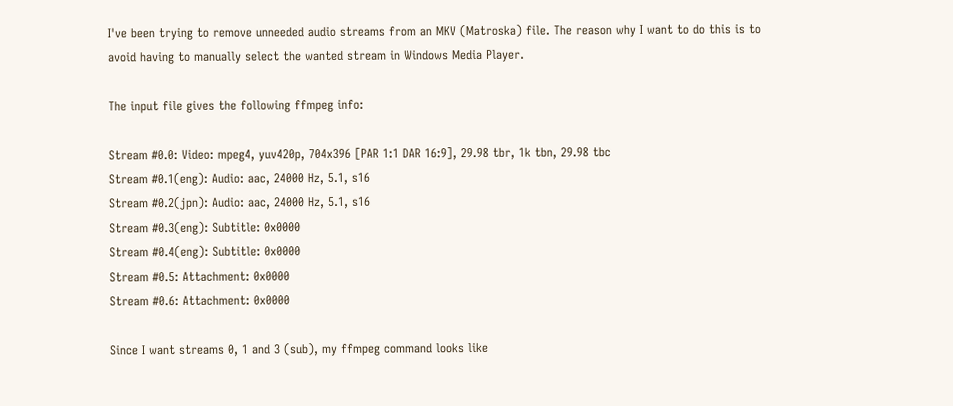I've been trying to remove unneeded audio streams from an MKV (Matroska) file. The reason why I want to do this is to avoid having to manually select the wanted stream in Windows Media Player.

The input file gives the following ffmpeg info:

Stream #0.0: Video: mpeg4, yuv420p, 704x396 [PAR 1:1 DAR 16:9], 29.98 tbr, 1k tbn, 29.98 tbc
Stream #0.1(eng): Audio: aac, 24000 Hz, 5.1, s16
Stream #0.2(jpn): Audio: aac, 24000 Hz, 5.1, s16
Stream #0.3(eng): Subtitle: 0x0000
Stream #0.4(eng): Subtitle: 0x0000
Stream #0.5: Attachment: 0x0000
Stream #0.6: Attachment: 0x0000

Since I want streams 0, 1 and 3 (sub), my ffmpeg command looks like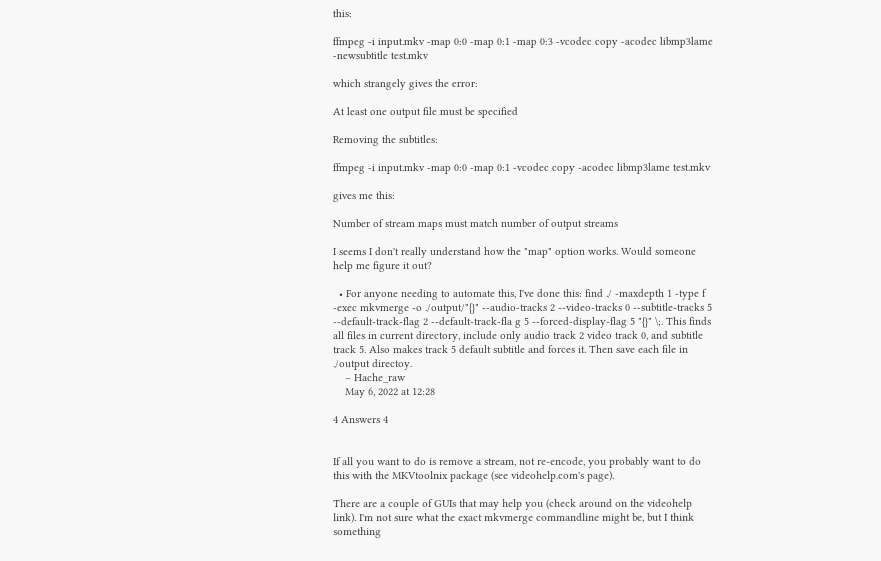this:

ffmpeg -i input.mkv -map 0:0 -map 0:1 -map 0:3 -vcodec copy -acodec libmp3lame -newsubtitle test.mkv

which strangely gives the error:

At least one output file must be specified

Removing the subtitles:

ffmpeg -i input.mkv -map 0:0 -map 0:1 -vcodec copy -acodec libmp3lame test.mkv

gives me this:

Number of stream maps must match number of output streams

I seems I don't really understand how the "map" option works. Would someone help me figure it out?

  • For anyone needing to automate this, I've done this: find ./ -maxdepth 1 -type f -exec mkvmerge -o ./output/"{}" --audio-tracks 2 --video-tracks 0 --subtitle-tracks 5 --default-track-flag 2 --default-track-fla g 5 --forced-display-flag 5 "{}" \;. This finds all files in current directory, include only audio track 2 video track 0, and subtitle track 5. Also makes track 5 default subtitle and forces it. Then save each file in ./output directoy.
    – Hache_raw
    May 6, 2022 at 12:28

4 Answers 4


If all you want to do is remove a stream, not re-encode, you probably want to do this with the MKVtoolnix package (see videohelp.com's page).

There are a couple of GUIs that may help you (check around on the videohelp link). I'm not sure what the exact mkvmerge commandline might be, but I think something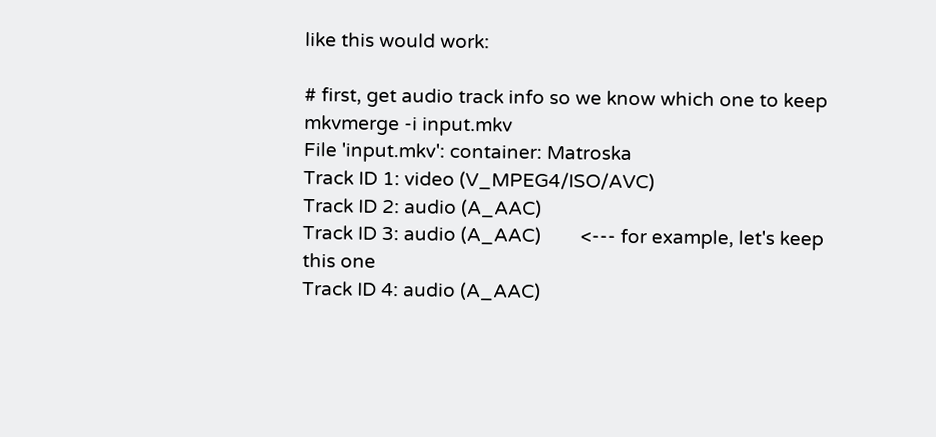like this would work:

# first, get audio track info so we know which one to keep
mkvmerge -i input.mkv
File 'input.mkv': container: Matroska
Track ID 1: video (V_MPEG4/ISO/AVC)
Track ID 2: audio (A_AAC)
Track ID 3: audio (A_AAC)        <--- for example, let's keep this one
Track ID 4: audio (A_AAC)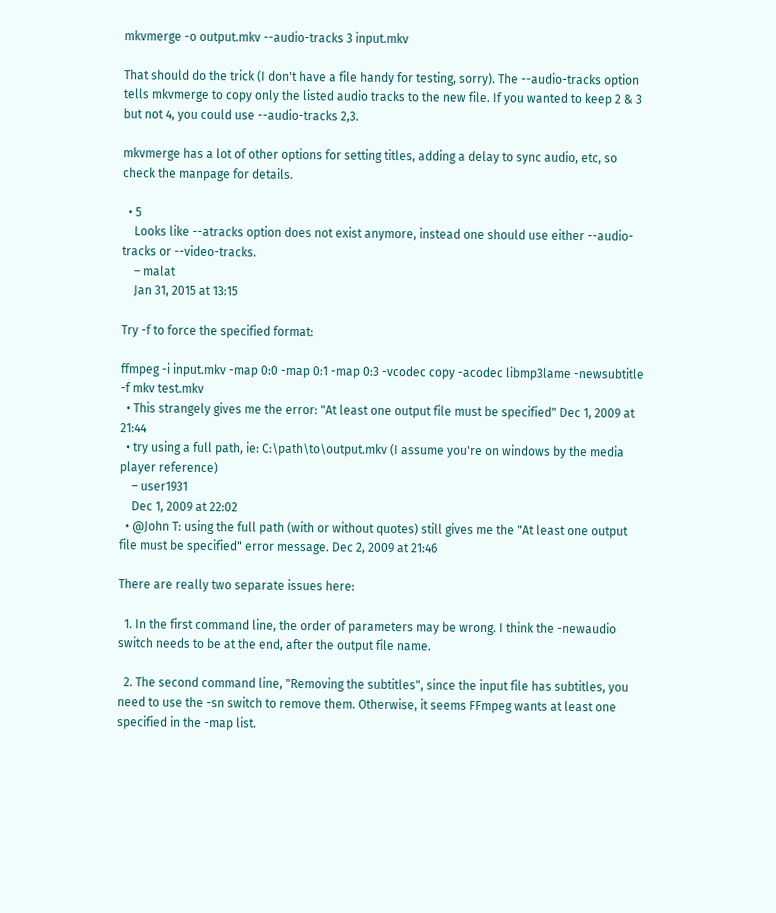mkvmerge -o output.mkv --audio-tracks 3 input.mkv

That should do the trick (I don't have a file handy for testing, sorry). The --audio-tracks option tells mkvmerge to copy only the listed audio tracks to the new file. If you wanted to keep 2 & 3 but not 4, you could use --audio-tracks 2,3.

mkvmerge has a lot of other options for setting titles, adding a delay to sync audio, etc, so check the manpage for details.

  • 5
    Looks like --atracks option does not exist anymore, instead one should use either --audio-tracks or --video-tracks.
    – malat
    Jan 31, 2015 at 13:15

Try -f to force the specified format:

ffmpeg -i input.mkv -map 0:0 -map 0:1 -map 0:3 -vcodec copy -acodec libmp3lame -newsubtitle -f mkv test.mkv
  • This strangely gives me the error: "At least one output file must be specified" Dec 1, 2009 at 21:44
  • try using a full path, ie: C:\path\to\output.mkv (I assume you're on windows by the media player reference)
    – user1931
    Dec 1, 2009 at 22:02
  • @John T: using the full path (with or without quotes) still gives me the "At least one output file must be specified" error message. Dec 2, 2009 at 21:46

There are really two separate issues here:

  1. In the first command line, the order of parameters may be wrong. I think the -newaudio switch needs to be at the end, after the output file name.

  2. The second command line, "Removing the subtitles", since the input file has subtitles, you need to use the -sn switch to remove them. Otherwise, it seems FFmpeg wants at least one specified in the -map list.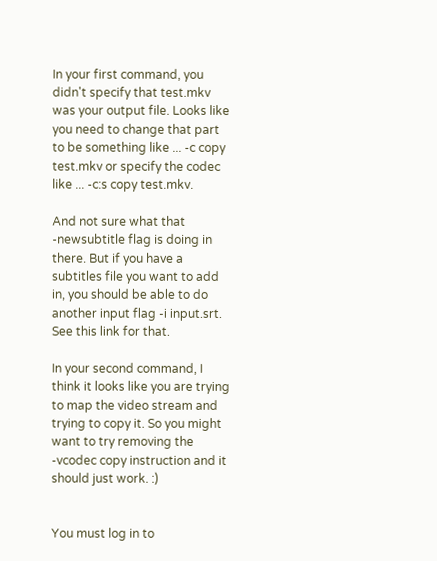In your first command, you didn't specify that test.mkv was your output file. Looks like you need to change that part to be something like ... -c copy test.mkv or specify the codec like ... -c:s copy test.mkv.

And not sure what that -newsubtitle flag is doing in there. But if you have a subtitles file you want to add in, you should be able to do another input flag -i input.srt. See this link for that.

In your second command, I think it looks like you are trying to map the video stream and trying to copy it. So you might want to try removing the -vcodec copy instruction and it should just work. :)


You must log in to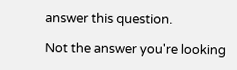answer this question.

Not the answer you're looking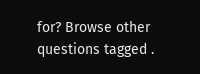for? Browse other questions tagged .